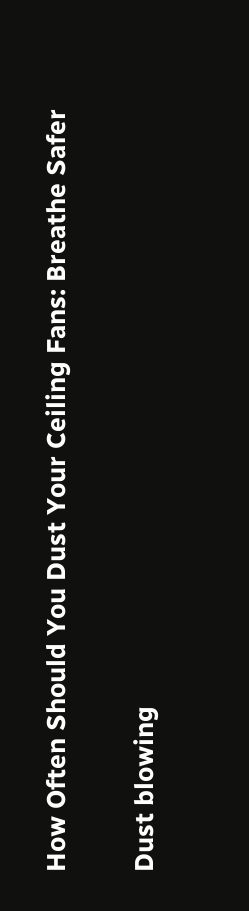How Often Should You Dust Your Ceiling Fans: Breathe Safer

Dust blowing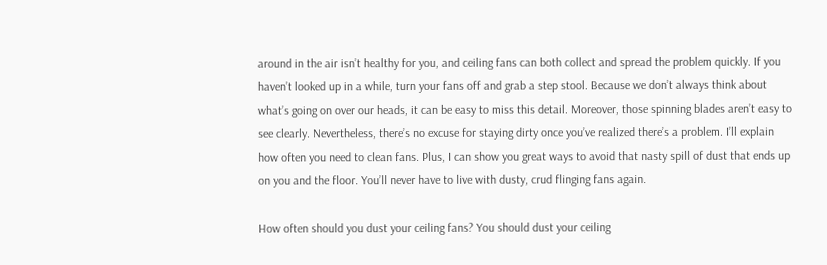around in the air isn’t healthy for you, and ceiling fans can both collect and spread the problem quickly. If you haven’t looked up in a while, turn your fans off and grab a step stool. Because we don’t always think about what’s going on over our heads, it can be easy to miss this detail. Moreover, those spinning blades aren’t easy to see clearly. Nevertheless, there’s no excuse for staying dirty once you’ve realized there’s a problem. I’ll explain how often you need to clean fans. Plus, I can show you great ways to avoid that nasty spill of dust that ends up on you and the floor. You’ll never have to live with dusty, crud flinging fans again.

How often should you dust your ceiling fans? You should dust your ceiling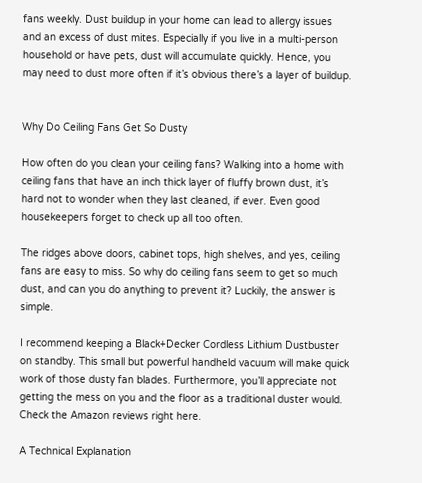fans weekly. Dust buildup in your home can lead to allergy issues and an excess of dust mites. Especially if you live in a multi-person household or have pets, dust will accumulate quickly. Hence, you may need to dust more often if it’s obvious there’s a layer of buildup.


Why Do Ceiling Fans Get So Dusty

How often do you clean your ceiling fans? Walking into a home with ceiling fans that have an inch thick layer of fluffy brown dust, it’s hard not to wonder when they last cleaned, if ever. Even good housekeepers forget to check up all too often.

The ridges above doors, cabinet tops, high shelves, and yes, ceiling fans are easy to miss. So why do ceiling fans seem to get so much dust, and can you do anything to prevent it? Luckily, the answer is simple.

I recommend keeping a Black+Decker Cordless Lithium Dustbuster on standby. This small but powerful handheld vacuum will make quick work of those dusty fan blades. Furthermore, you’ll appreciate not getting the mess on you and the floor as a traditional duster would. Check the Amazon reviews right here.

A Technical Explanation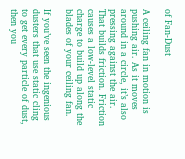of Fan-Dust

A ceiling fan in motion is pushing air. As it moves around in a circle, it’s also pressing against the air. That builds friction. Friction causes a low-level static charge to build up along the blades of your ceiling fan.

If you’ve seen the ingenious dusters that use static cling to get every particle of dust, then you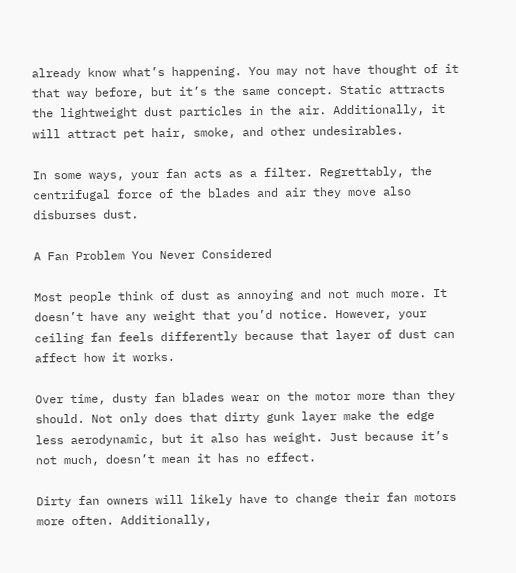already know what’s happening. You may not have thought of it that way before, but it’s the same concept. Static attracts the lightweight dust particles in the air. Additionally, it will attract pet hair, smoke, and other undesirables.

In some ways, your fan acts as a filter. Regrettably, the centrifugal force of the blades and air they move also disburses dust.

A Fan Problem You Never Considered

Most people think of dust as annoying and not much more. It doesn’t have any weight that you’d notice. However, your ceiling fan feels differently because that layer of dust can affect how it works.

Over time, dusty fan blades wear on the motor more than they should. Not only does that dirty gunk layer make the edge less aerodynamic, but it also has weight. Just because it’s not much, doesn’t mean it has no effect.

Dirty fan owners will likely have to change their fan motors more often. Additionally,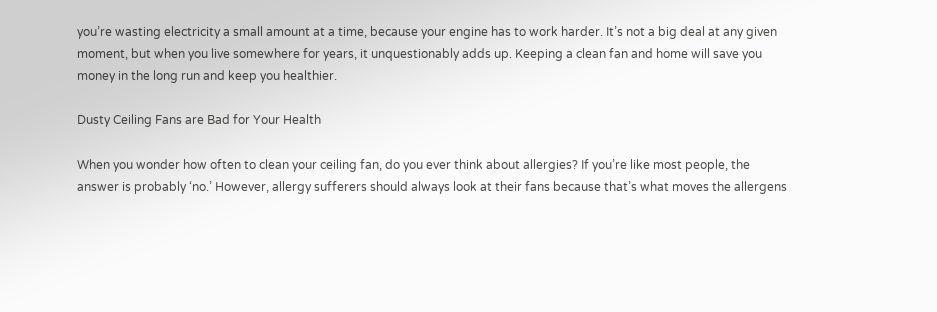you’re wasting electricity a small amount at a time, because your engine has to work harder. It’s not a big deal at any given moment, but when you live somewhere for years, it unquestionably adds up. Keeping a clean fan and home will save you money in the long run and keep you healthier.

Dusty Ceiling Fans are Bad for Your Health

When you wonder how often to clean your ceiling fan, do you ever think about allergies? If you’re like most people, the answer is probably ‘no.’ However, allergy sufferers should always look at their fans because that’s what moves the allergens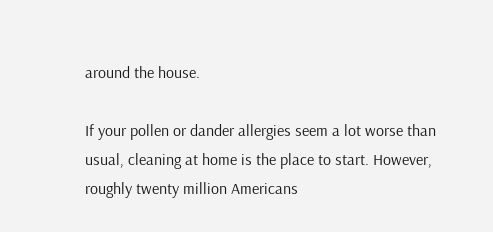around the house.

If your pollen or dander allergies seem a lot worse than usual, cleaning at home is the place to start. However, roughly twenty million Americans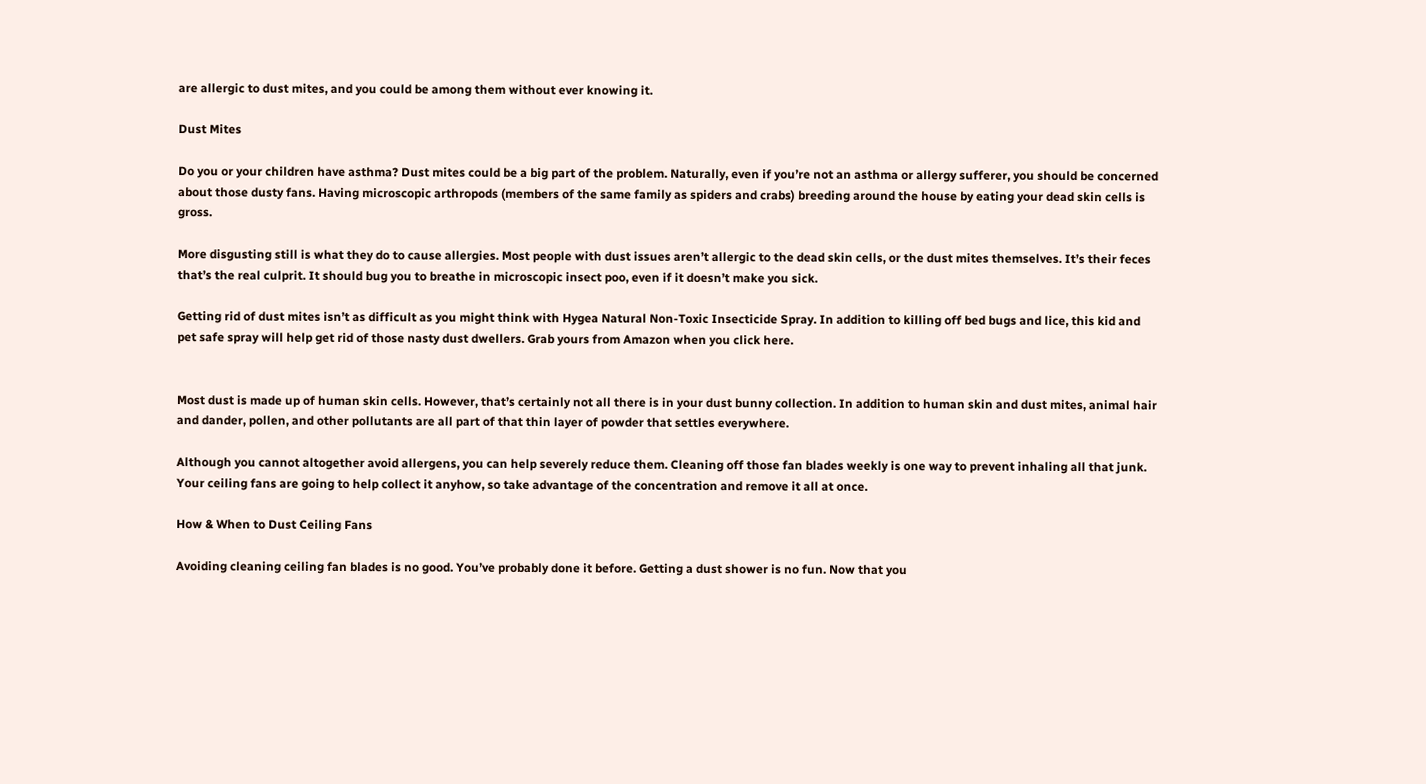are allergic to dust mites, and you could be among them without ever knowing it.

Dust Mites

Do you or your children have asthma? Dust mites could be a big part of the problem. Naturally, even if you’re not an asthma or allergy sufferer, you should be concerned about those dusty fans. Having microscopic arthropods (members of the same family as spiders and crabs) breeding around the house by eating your dead skin cells is gross.

More disgusting still is what they do to cause allergies. Most people with dust issues aren’t allergic to the dead skin cells, or the dust mites themselves. It’s their feces that’s the real culprit. It should bug you to breathe in microscopic insect poo, even if it doesn’t make you sick.

Getting rid of dust mites isn’t as difficult as you might think with Hygea Natural Non-Toxic Insecticide Spray. In addition to killing off bed bugs and lice, this kid and pet safe spray will help get rid of those nasty dust dwellers. Grab yours from Amazon when you click here.


Most dust is made up of human skin cells. However, that’s certainly not all there is in your dust bunny collection. In addition to human skin and dust mites, animal hair and dander, pollen, and other pollutants are all part of that thin layer of powder that settles everywhere.

Although you cannot altogether avoid allergens, you can help severely reduce them. Cleaning off those fan blades weekly is one way to prevent inhaling all that junk. Your ceiling fans are going to help collect it anyhow, so take advantage of the concentration and remove it all at once.

How & When to Dust Ceiling Fans

Avoiding cleaning ceiling fan blades is no good. You’ve probably done it before. Getting a dust shower is no fun. Now that you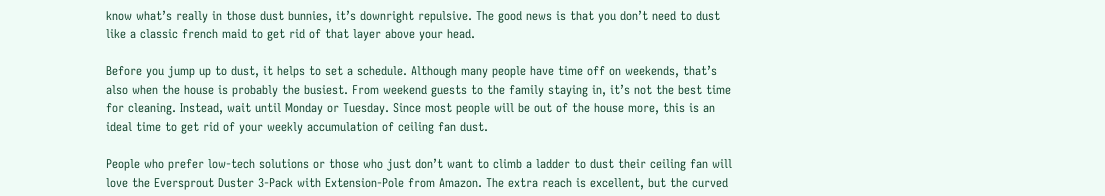know what’s really in those dust bunnies, it’s downright repulsive. The good news is that you don’t need to dust like a classic french maid to get rid of that layer above your head.

Before you jump up to dust, it helps to set a schedule. Although many people have time off on weekends, that’s also when the house is probably the busiest. From weekend guests to the family staying in, it’s not the best time for cleaning. Instead, wait until Monday or Tuesday. Since most people will be out of the house more, this is an ideal time to get rid of your weekly accumulation of ceiling fan dust.

People who prefer low-tech solutions or those who just don’t want to climb a ladder to dust their ceiling fan will love the Eversprout Duster 3-Pack with Extension-Pole from Amazon. The extra reach is excellent, but the curved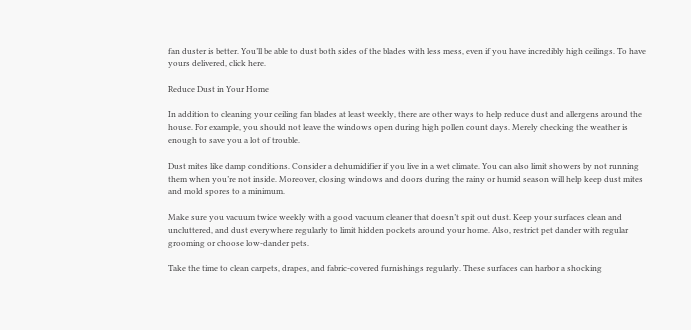fan duster is better. You’ll be able to dust both sides of the blades with less mess, even if you have incredibly high ceilings. To have yours delivered, click here.

Reduce Dust in Your Home

In addition to cleaning your ceiling fan blades at least weekly, there are other ways to help reduce dust and allergens around the house. For example, you should not leave the windows open during high pollen count days. Merely checking the weather is enough to save you a lot of trouble.

Dust mites like damp conditions. Consider a dehumidifier if you live in a wet climate. You can also limit showers by not running them when you’re not inside. Moreover, closing windows and doors during the rainy or humid season will help keep dust mites and mold spores to a minimum.

Make sure you vacuum twice weekly with a good vacuum cleaner that doesn’t spit out dust. Keep your surfaces clean and uncluttered, and dust everywhere regularly to limit hidden pockets around your home. Also, restrict pet dander with regular grooming or choose low-dander pets.

Take the time to clean carpets, drapes, and fabric-covered furnishings regularly. These surfaces can harbor a shocking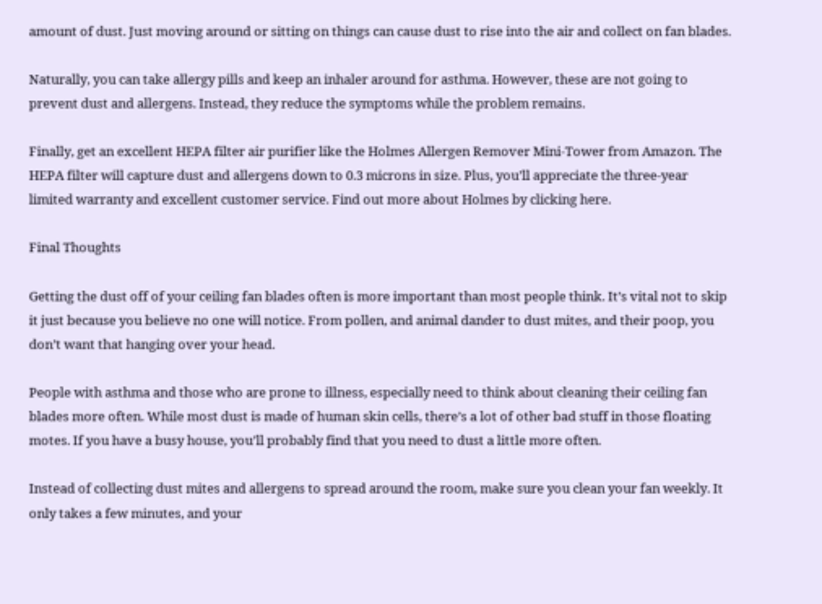amount of dust. Just moving around or sitting on things can cause dust to rise into the air and collect on fan blades.

Naturally, you can take allergy pills and keep an inhaler around for asthma. However, these are not going to prevent dust and allergens. Instead, they reduce the symptoms while the problem remains.

Finally, get an excellent HEPA filter air purifier like the Holmes Allergen Remover Mini-Tower from Amazon. The HEPA filter will capture dust and allergens down to 0.3 microns in size. Plus, you’ll appreciate the three-year limited warranty and excellent customer service. Find out more about Holmes by clicking here.

Final Thoughts

Getting the dust off of your ceiling fan blades often is more important than most people think. It’s vital not to skip it just because you believe no one will notice. From pollen, and animal dander to dust mites, and their poop, you don’t want that hanging over your head.

People with asthma and those who are prone to illness, especially need to think about cleaning their ceiling fan blades more often. While most dust is made of human skin cells, there’s a lot of other bad stuff in those floating motes. If you have a busy house, you’ll probably find that you need to dust a little more often.

Instead of collecting dust mites and allergens to spread around the room, make sure you clean your fan weekly. It only takes a few minutes, and your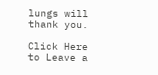lungs will thank you.

Click Here to Leave a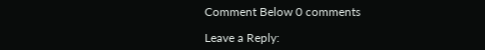Comment Below 0 comments

Leave a Reply: